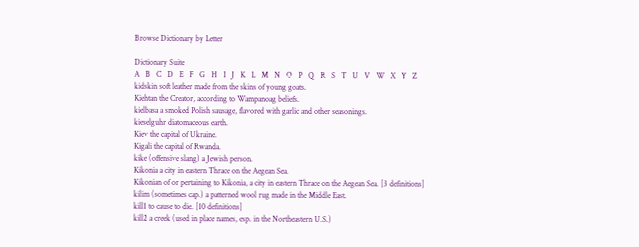Browse Dictionary by Letter

Dictionary Suite
A   B   C   D   E   F   G   H   I   J   K   L   M   N   O   P   Q   R   S   T   U   V   W   X   Y   Z
kidskin soft leather made from the skins of young goats.
Kiehtan the Creator, according to Wampanoag beliefs.
kielbasa a smoked Polish sausage, flavored with garlic and other seasonings.
kieselguhr diatomaceous earth.
Kiev the capital of Ukraine.
Kigali the capital of Rwanda.
kike (offensive slang) a Jewish person.
Kikonia a city in eastern Thrace on the Aegean Sea.
Kikonian of or pertaining to Kikonia, a city in eastern Thrace on the Aegean Sea. [3 definitions]
kilim (sometimes cap.) a patterned wool rug made in the Middle East.
kill1 to cause to die. [10 definitions]
kill2 a creek (used in place names, esp. in the Northeastern U.S.)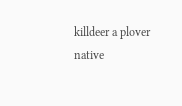killdeer a plover native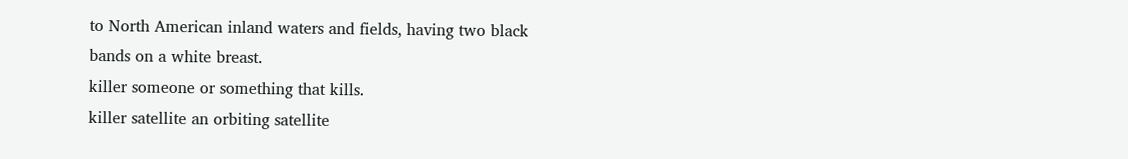to North American inland waters and fields, having two black bands on a white breast.
killer someone or something that kills.
killer satellite an orbiting satellite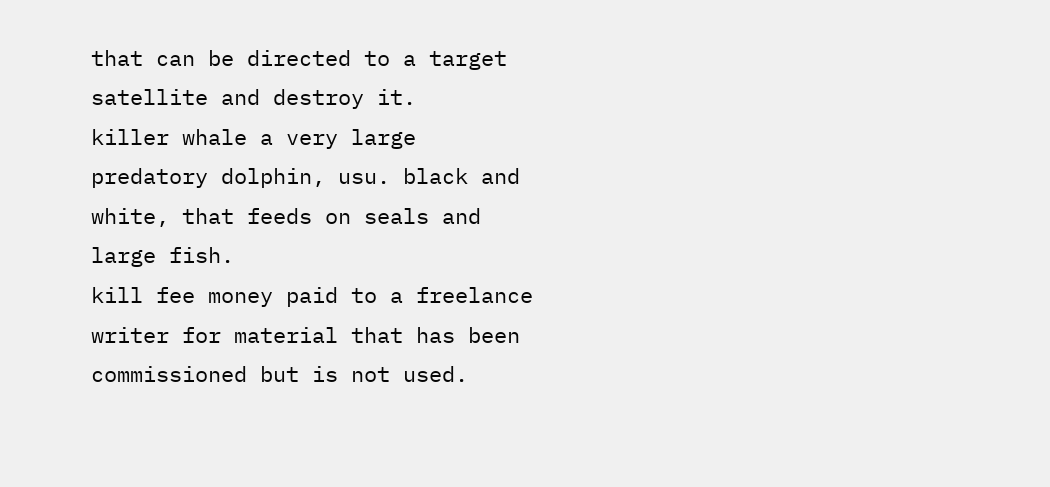that can be directed to a target satellite and destroy it.
killer whale a very large predatory dolphin, usu. black and white, that feeds on seals and large fish.
kill fee money paid to a freelance writer for material that has been commissioned but is not used.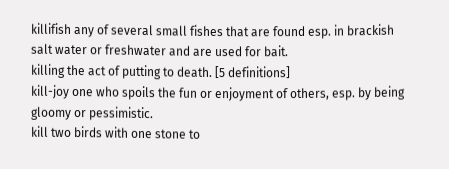killifish any of several small fishes that are found esp. in brackish salt water or freshwater and are used for bait.
killing the act of putting to death. [5 definitions]
kill-joy one who spoils the fun or enjoyment of others, esp. by being gloomy or pessimistic.
kill two birds with one stone to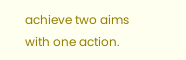achieve two aims with one action.